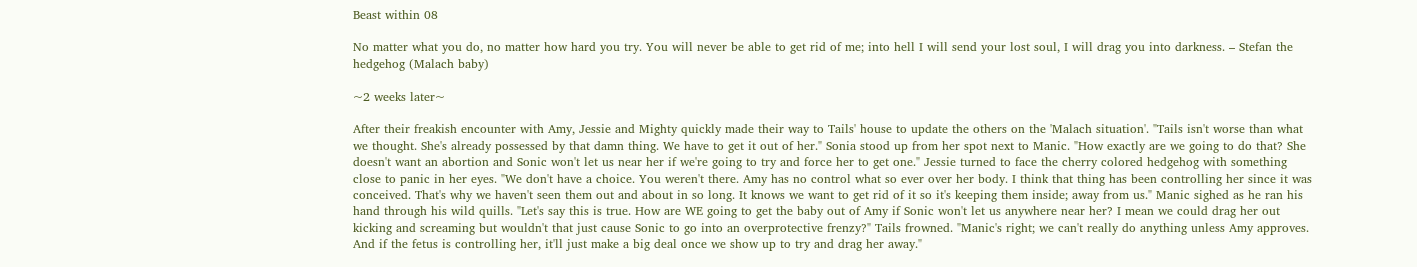Beast within 08

No matter what you do, no matter how hard you try. You will never be able to get rid of me; into hell I will send your lost soul, I will drag you into darkness. – Stefan the hedgehog (Malach baby)

~2 weeks later~

After their freakish encounter with Amy, Jessie and Mighty quickly made their way to Tails' house to update the others on the 'Malach situation'. "Tails isn't worse than what we thought. She's already possessed by that damn thing. We have to get it out of her." Sonia stood up from her spot next to Manic. "How exactly are we going to do that? She doesn't want an abortion and Sonic won't let us near her if we're going to try and force her to get one." Jessie turned to face the cherry colored hedgehog with something close to panic in her eyes. "We don't have a choice. You weren't there. Amy has no control what so ever over her body. I think that thing has been controlling her since it was conceived. That's why we haven't seen them out and about in so long. It knows we want to get rid of it so it's keeping them inside; away from us." Manic sighed as he ran his hand through his wild quills. "Let's say this is true. How are WE going to get the baby out of Amy if Sonic won't let us anywhere near her? I mean we could drag her out kicking and screaming but wouldn't that just cause Sonic to go into an overprotective frenzy?" Tails frowned. "Manic's right; we can't really do anything unless Amy approves. And if the fetus is controlling her, it'll just make a big deal once we show up to try and drag her away."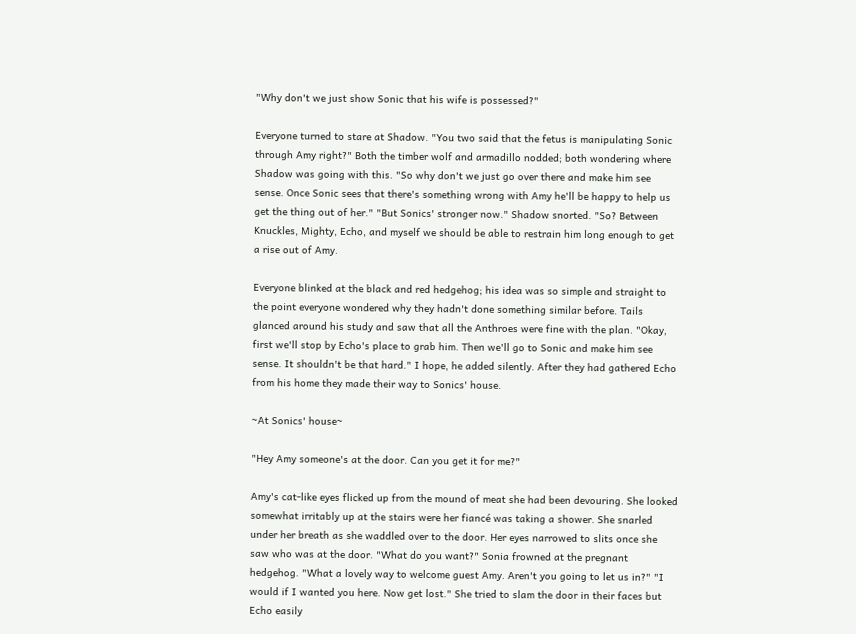"Why don't we just show Sonic that his wife is possessed?"

Everyone turned to stare at Shadow. "You two said that the fetus is manipulating Sonic through Amy right?" Both the timber wolf and armadillo nodded; both wondering where Shadow was going with this. "So why don't we just go over there and make him see sense. Once Sonic sees that there's something wrong with Amy he'll be happy to help us get the thing out of her." "But Sonics' stronger now." Shadow snorted. "So? Between Knuckles, Mighty, Echo, and myself we should be able to restrain him long enough to get a rise out of Amy.

Everyone blinked at the black and red hedgehog; his idea was so simple and straight to the point everyone wondered why they hadn't done something similar before. Tails glanced around his study and saw that all the Anthroes were fine with the plan. "Okay, first we'll stop by Echo's place to grab him. Then we'll go to Sonic and make him see sense. It shouldn't be that hard." I hope, he added silently. After they had gathered Echo from his home they made their way to Sonics' house.

~At Sonics' house~

"Hey Amy someone's at the door. Can you get it for me?"

Amy's cat-like eyes flicked up from the mound of meat she had been devouring. She looked somewhat irritably up at the stairs were her fiancé was taking a shower. She snarled under her breath as she waddled over to the door. Her eyes narrowed to slits once she saw who was at the door. "What do you want?" Sonia frowned at the pregnant hedgehog. "What a lovely way to welcome guest Amy. Aren't you going to let us in?" "I would if I wanted you here. Now get lost." She tried to slam the door in their faces but Echo easily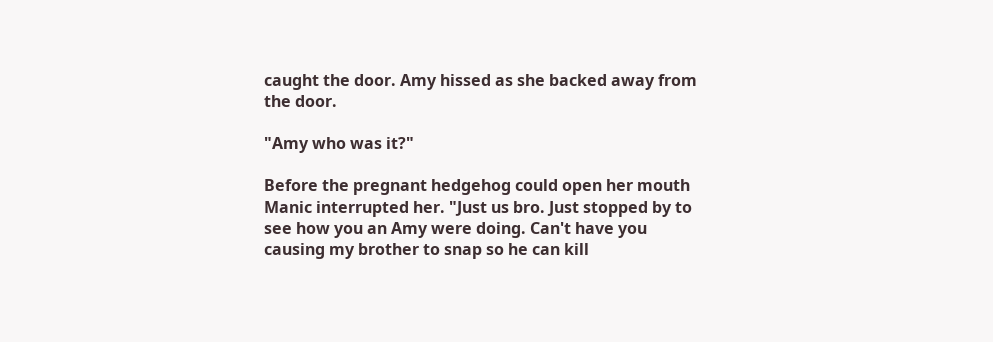caught the door. Amy hissed as she backed away from the door.

"Amy who was it?"

Before the pregnant hedgehog could open her mouth Manic interrupted her. "Just us bro. Just stopped by to see how you an Amy were doing. Can't have you causing my brother to snap so he can kill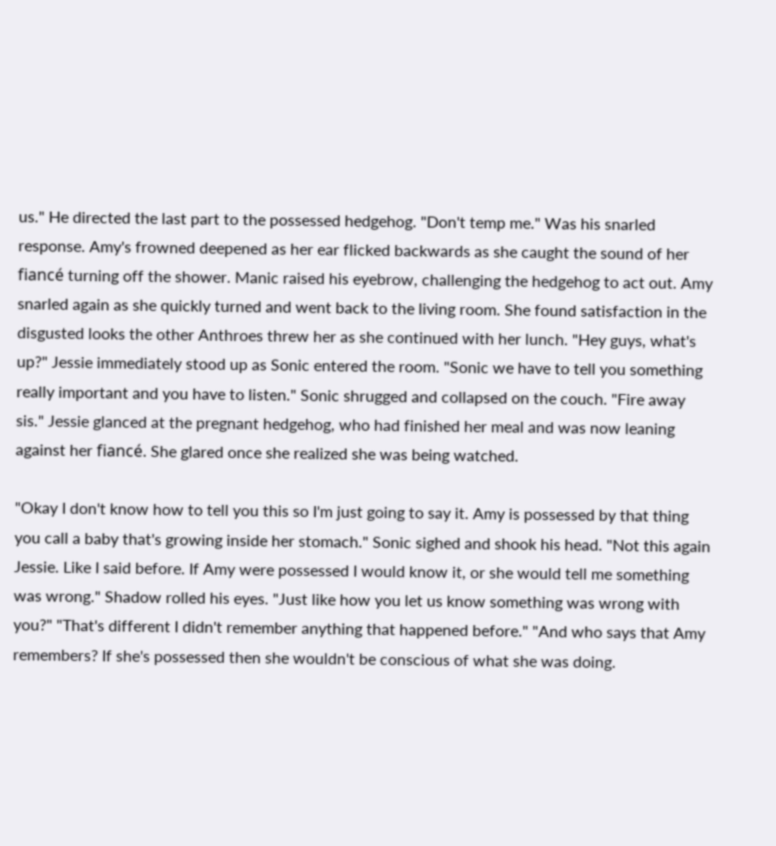us." He directed the last part to the possessed hedgehog. "Don't temp me." Was his snarled response. Amy's frowned deepened as her ear flicked backwards as she caught the sound of her fiancé turning off the shower. Manic raised his eyebrow, challenging the hedgehog to act out. Amy snarled again as she quickly turned and went back to the living room. She found satisfaction in the disgusted looks the other Anthroes threw her as she continued with her lunch. "Hey guys, what's up?" Jessie immediately stood up as Sonic entered the room. "Sonic we have to tell you something really important and you have to listen." Sonic shrugged and collapsed on the couch. "Fire away sis." Jessie glanced at the pregnant hedgehog, who had finished her meal and was now leaning against her fiancé. She glared once she realized she was being watched.

"Okay I don't know how to tell you this so I'm just going to say it. Amy is possessed by that thing you call a baby that's growing inside her stomach." Sonic sighed and shook his head. "Not this again Jessie. Like I said before. If Amy were possessed I would know it, or she would tell me something was wrong." Shadow rolled his eyes. "Just like how you let us know something was wrong with you?" "That's different I didn't remember anything that happened before." "And who says that Amy remembers? If she's possessed then she wouldn't be conscious of what she was doing.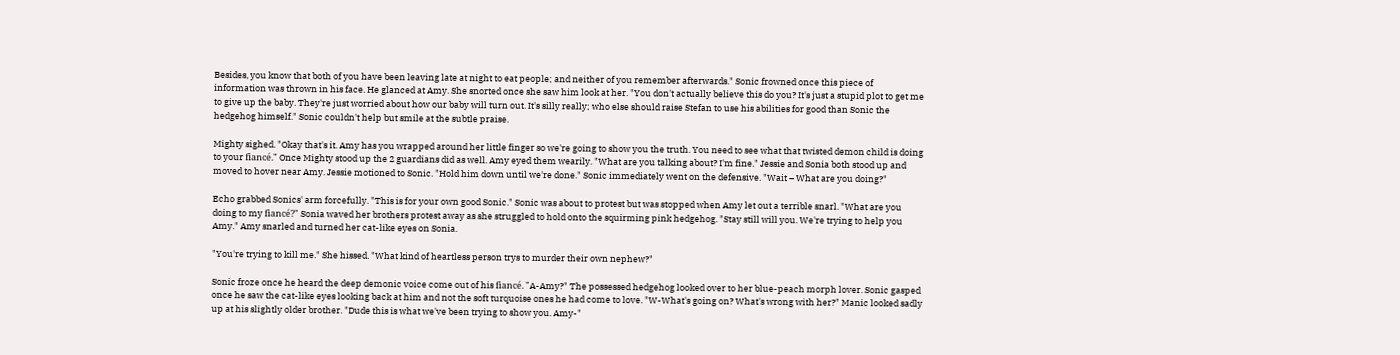Besides, you know that both of you have been leaving late at night to eat people; and neither of you remember afterwards." Sonic frowned once this piece of information was thrown in his face. He glanced at Amy. She snorted once she saw him look at her. "You don't actually believe this do you? It's just a stupid plot to get me to give up the baby. They're just worried about how our baby will turn out. It's silly really; who else should raise Stefan to use his abilities for good than Sonic the hedgehog himself." Sonic couldn't help but smile at the subtle praise.

Mighty sighed. "Okay that's it. Amy has you wrapped around her little finger so we're going to show you the truth. You need to see what that twisted demon child is doing to your fiancé." Once Mighty stood up the 2 guardians did as well. Amy eyed them wearily. "What are you talking about? I'm fine." Jessie and Sonia both stood up and moved to hover near Amy. Jessie motioned to Sonic. "Hold him down until we're done." Sonic immediately went on the defensive. "Wait – What are you doing?"

Echo grabbed Sonics' arm forcefully. "This is for your own good Sonic." Sonic was about to protest but was stopped when Amy let out a terrible snarl. "What are you doing to my fiancé?" Sonia waved her brothers protest away as she struggled to hold onto the squirming pink hedgehog. "Stay still will you. We're trying to help you Amy." Amy snarled and turned her cat-like eyes on Sonia.

"You're trying to kill me." She hissed. "What kind of heartless person trys to murder their own nephew?"

Sonic froze once he heard the deep demonic voice come out of his fiancé. "A-Amy?" The possessed hedgehog looked over to her blue-peach morph lover. Sonic gasped once he saw the cat-like eyes looking back at him and not the soft turquoise ones he had come to love. "W-What's going on? What's wrong with her?" Manic looked sadly up at his slightly older brother. "Dude this is what we've been trying to show you. Amy-"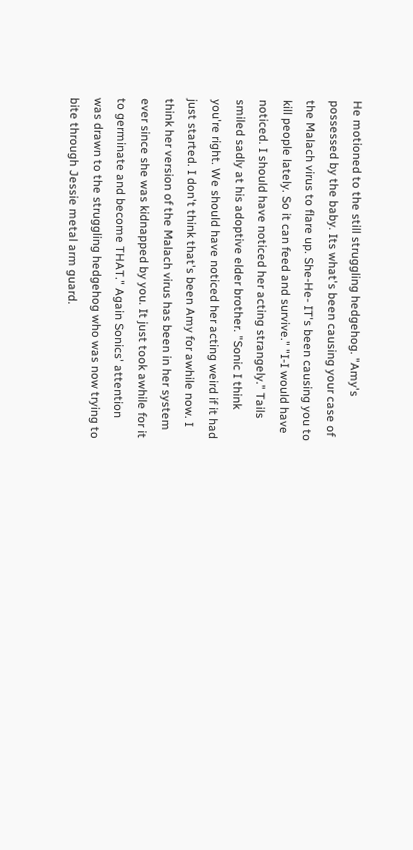He motioned to the still struggling hedgehog. "Amy's possessed by the baby. Its what's been causing your case of the Malach virus to flare up. She-He- IT's been causing you to kill people lately. So it can feed and survive." "I-I would have noticed. I should have noticed her acting strangely." Tails smiled sadly at his adoptive elder brother. "Sonic I think you're right. We should have noticed her acting weird if it had just started. I don't think that's been Amy for awhile now. I think her version of the Malach virus has been in her system ever since she was kidnapped by you. It just took awhile for it to germinate and become THAT." Again Sonics' attention was drawn to the struggling hedgehog who was now trying to bite through Jessie metal arm guard.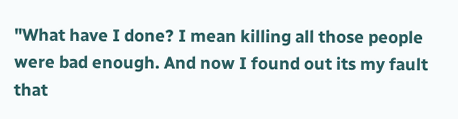"What have I done? I mean killing all those people were bad enough. And now I found out its my fault that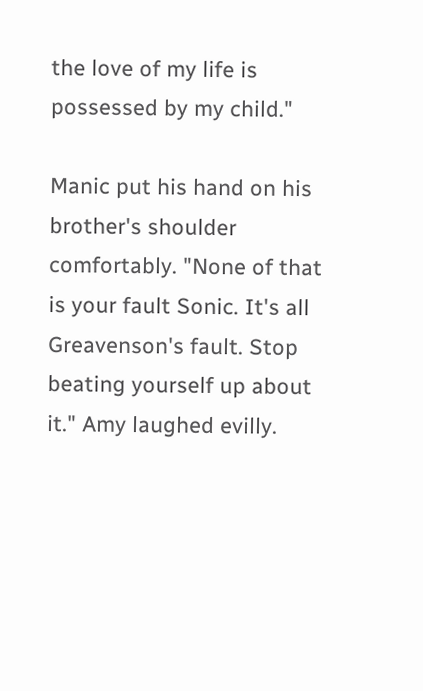the love of my life is possessed by my child."

Manic put his hand on his brother's shoulder comfortably. "None of that is your fault Sonic. It's all Greavenson's fault. Stop beating yourself up about it." Amy laughed evilly.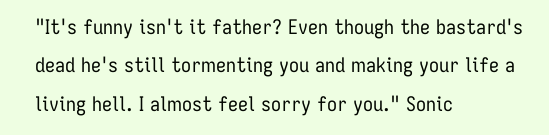"It's funny isn't it father? Even though the bastard's dead he's still tormenting you and making your life a living hell. I almost feel sorry for you." Sonic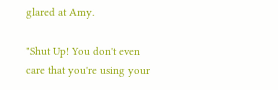glared at Amy.

"Shut Up! You don't even care that you're using your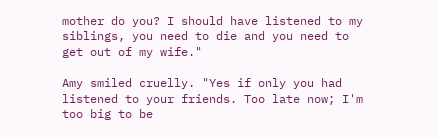mother do you? I should have listened to my siblings, you need to die and you need to get out of my wife."

Amy smiled cruelly. "Yes if only you had listened to your friends. Too late now; I'm too big to be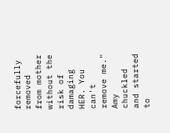forcefully removed from mother without the risk of damaging HER. You can't remove me." Amy chuckled and started to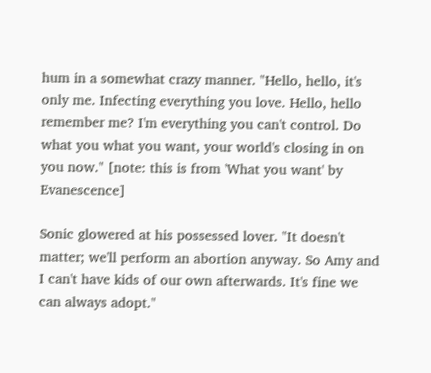hum in a somewhat crazy manner. "Hello, hello, it's only me. Infecting everything you love. Hello, hello remember me? I'm everything you can't control. Do what you what you want, your world's closing in on you now." [note: this is from 'What you want' by Evanescence]

Sonic glowered at his possessed lover. "It doesn't matter; we'll perform an abortion anyway. So Amy and I can't have kids of our own afterwards. It's fine we can always adopt."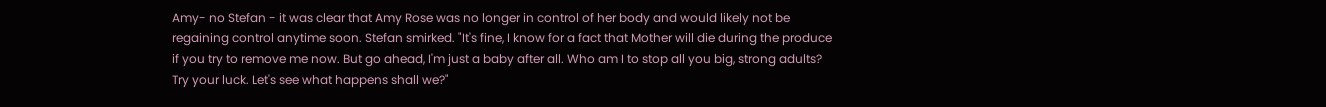Amy- no Stefan - it was clear that Amy Rose was no longer in control of her body and would likely not be regaining control anytime soon. Stefan smirked. "It's fine, I know for a fact that Mother will die during the produce if you try to remove me now. But go ahead, I'm just a baby after all. Who am I to stop all you big, strong adults? Try your luck. Let's see what happens shall we?"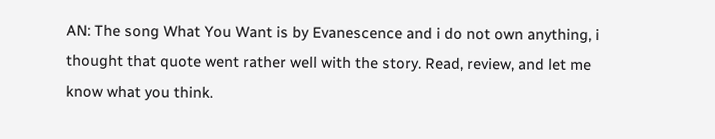AN: The song What You Want is by Evanescence and i do not own anything, i thought that quote went rather well with the story. Read, review, and let me know what you think.